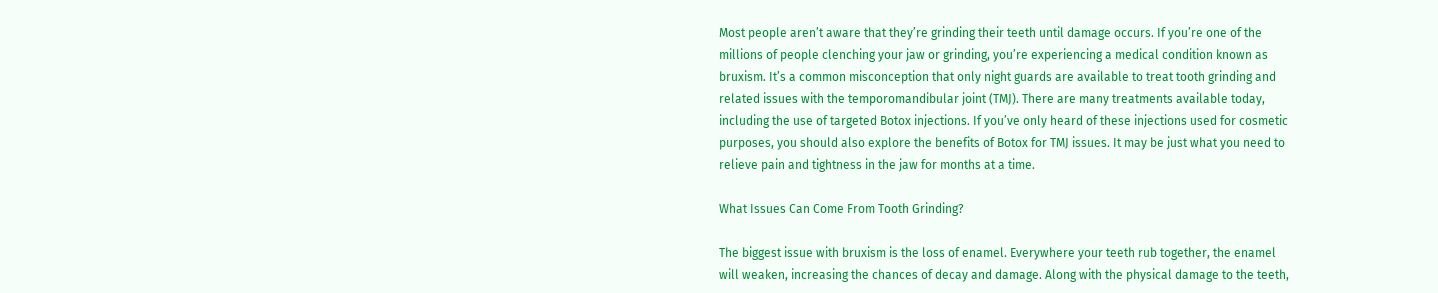Most people aren’t aware that they’re grinding their teeth until damage occurs. If you’re one of the millions of people clenching your jaw or grinding, you’re experiencing a medical condition known as bruxism. It’s a common misconception that only night guards are available to treat tooth grinding and related issues with the temporomandibular joint (TMJ). There are many treatments available today, including the use of targeted Botox injections. If you’ve only heard of these injections used for cosmetic purposes, you should also explore the benefits of Botox for TMJ issues. It may be just what you need to relieve pain and tightness in the jaw for months at a time.

What Issues Can Come From Tooth Grinding?

The biggest issue with bruxism is the loss of enamel. Everywhere your teeth rub together, the enamel will weaken, increasing the chances of decay and damage. Along with the physical damage to the teeth,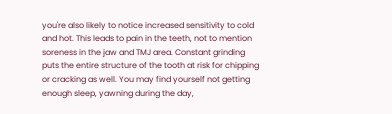you're also likely to notice increased sensitivity to cold and hot. This leads to pain in the teeth, not to mention soreness in the jaw and TMJ area. Constant grinding puts the entire structure of the tooth at risk for chipping or cracking as well. You may find yourself not getting enough sleep, yawning during the day,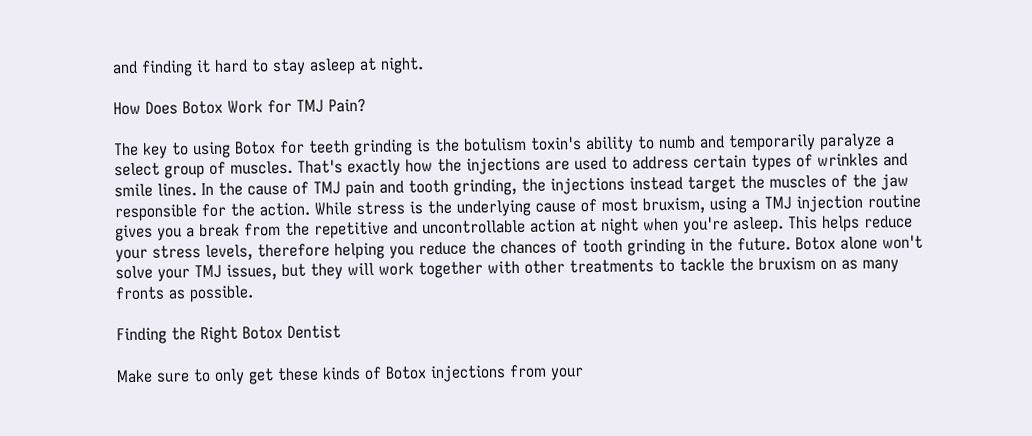and finding it hard to stay asleep at night.

How Does Botox Work for TMJ Pain?

The key to using Botox for teeth grinding is the botulism toxin's ability to numb and temporarily paralyze a select group of muscles. That's exactly how the injections are used to address certain types of wrinkles and smile lines. In the cause of TMJ pain and tooth grinding, the injections instead target the muscles of the jaw responsible for the action. While stress is the underlying cause of most bruxism, using a TMJ injection routine gives you a break from the repetitive and uncontrollable action at night when you're asleep. This helps reduce your stress levels, therefore helping you reduce the chances of tooth grinding in the future. Botox alone won't solve your TMJ issues, but they will work together with other treatments to tackle the bruxism on as many fronts as possible.

Finding the Right Botox Dentist

Make sure to only get these kinds of Botox injections from your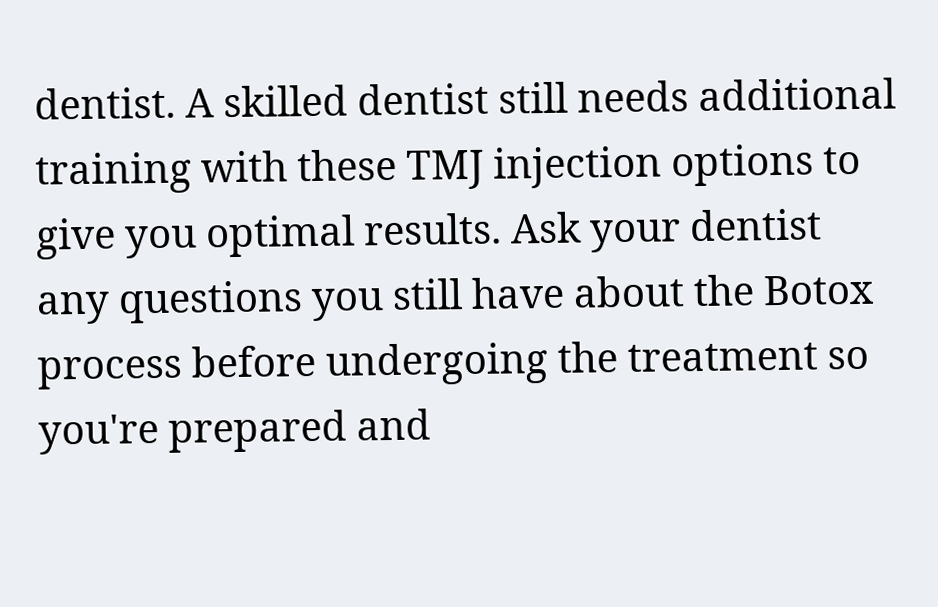dentist. A skilled dentist still needs additional training with these TMJ injection options to give you optimal results. Ask your dentist any questions you still have about the Botox process before undergoing the treatment so you're prepared and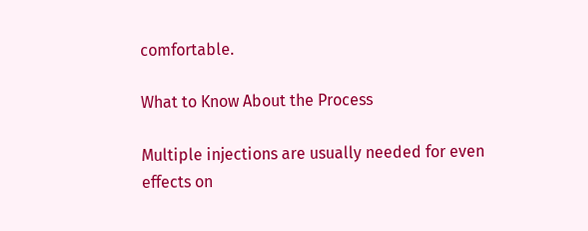comfortable.

What to Know About the Process

Multiple injections are usually needed for even effects on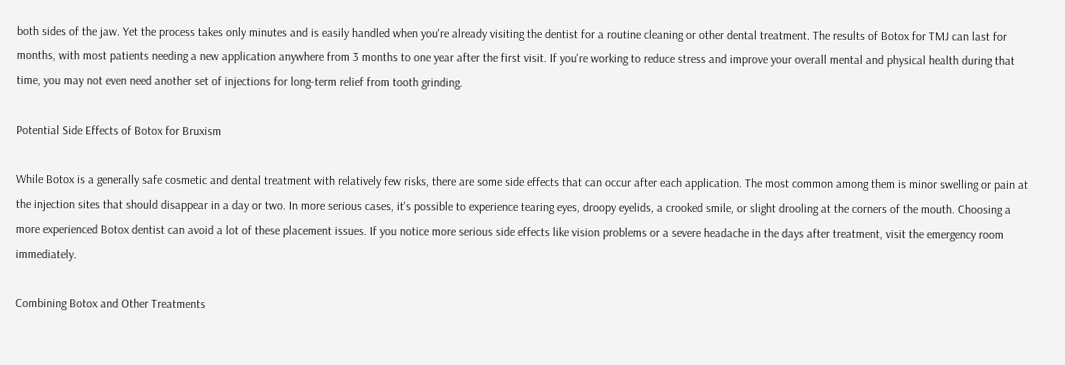both sides of the jaw. Yet the process takes only minutes and is easily handled when you're already visiting the dentist for a routine cleaning or other dental treatment. The results of Botox for TMJ can last for months, with most patients needing a new application anywhere from 3 months to one year after the first visit. If you're working to reduce stress and improve your overall mental and physical health during that time, you may not even need another set of injections for long-term relief from tooth grinding.

Potential Side Effects of Botox for Bruxism

While Botox is a generally safe cosmetic and dental treatment with relatively few risks, there are some side effects that can occur after each application. The most common among them is minor swelling or pain at the injection sites that should disappear in a day or two. In more serious cases, it's possible to experience tearing eyes, droopy eyelids, a crooked smile, or slight drooling at the corners of the mouth. Choosing a more experienced Botox dentist can avoid a lot of these placement issues. If you notice more serious side effects like vision problems or a severe headache in the days after treatment, visit the emergency room immediately.

Combining Botox and Other Treatments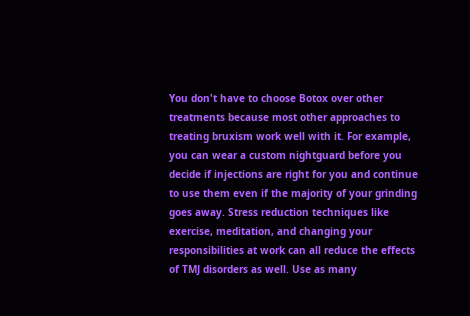You don't have to choose Botox over other treatments because most other approaches to treating bruxism work well with it. For example, you can wear a custom nightguard before you decide if injections are right for you and continue to use them even if the majority of your grinding goes away. Stress reduction techniques like exercise, meditation, and changing your responsibilities at work can all reduce the effects of TMJ disorders as well. Use as many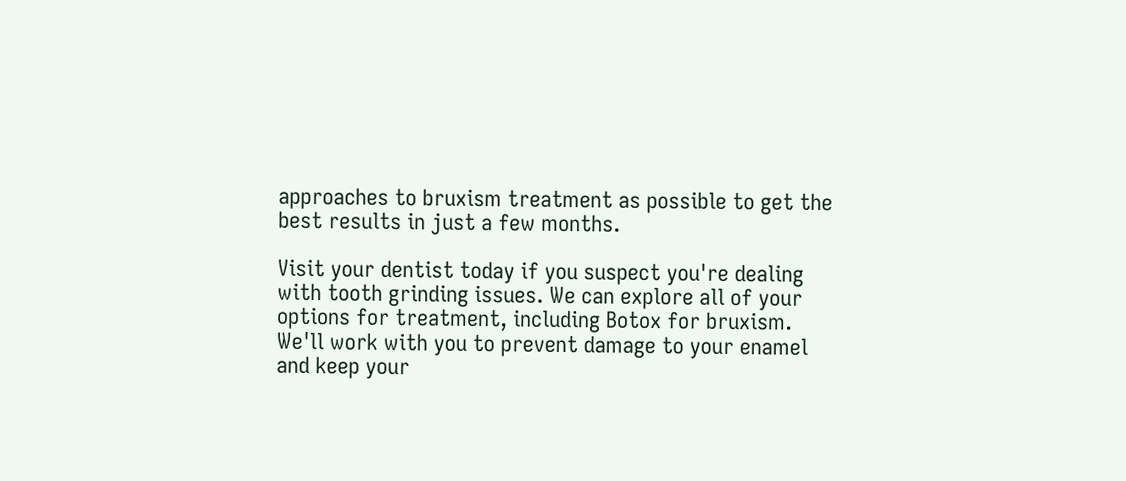approaches to bruxism treatment as possible to get the best results in just a few months.

Visit your dentist today if you suspect you're dealing with tooth grinding issues. We can explore all of your options for treatment, including Botox for bruxism. We'll work with you to prevent damage to your enamel and keep your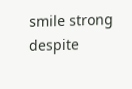smile strong despite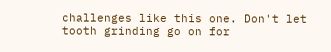challenges like this one. Don't let tooth grinding go on for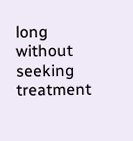long without seeking treatment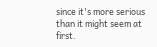since it's more serious than it might seem at first.